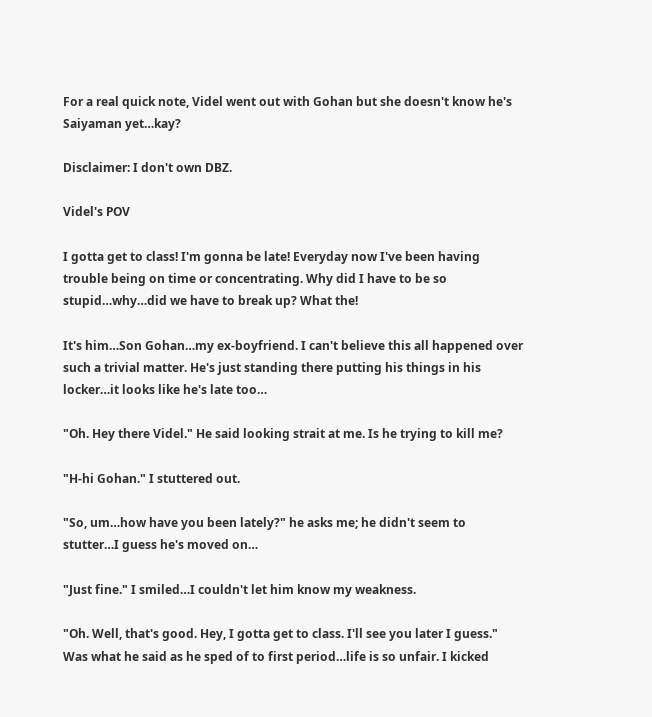For a real quick note, Videl went out with Gohan but she doesn't know he's Saiyaman yet…kay?

Disclaimer: I don't own DBZ.

Videl's POV

I gotta get to class! I'm gonna be late! Everyday now I've been having trouble being on time or concentrating. Why did I have to be so stupid…why…did we have to break up? What the!

It's him…Son Gohan…my ex-boyfriend. I can't believe this all happened over such a trivial matter. He's just standing there putting his things in his locker…it looks like he's late too…

"Oh. Hey there Videl." He said looking strait at me. Is he trying to kill me?

"H-hi Gohan." I stuttered out.

"So, um…how have you been lately?" he asks me; he didn't seem to stutter…I guess he's moved on…

"Just fine." I smiled…I couldn't let him know my weakness.

"Oh. Well, that's good. Hey, I gotta get to class. I'll see you later I guess." Was what he said as he sped of to first period…life is so unfair. I kicked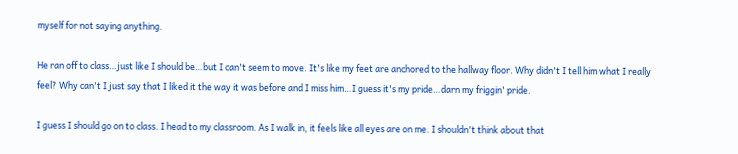myself for not saying anything.

He ran off to class…just like I should be…but I can't seem to move. It's like my feet are anchored to the hallway floor. Why didn't I tell him what I really feel? Why can't I just say that I liked it the way it was before and I miss him…I guess it's my pride…darn my friggin' pride.

I guess I should go on to class. I head to my classroom. As I walk in, it feels like all eyes are on me. I shouldn't think about that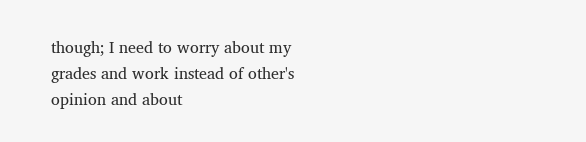though; I need to worry about my grades and work instead of other's opinion and about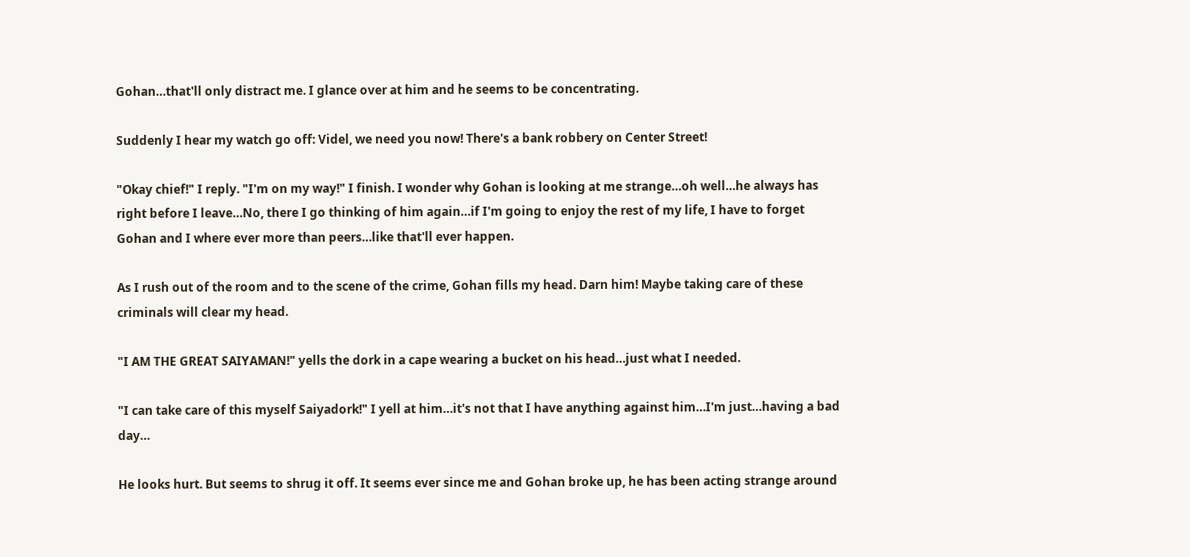Gohan…that'll only distract me. I glance over at him and he seems to be concentrating.

Suddenly I hear my watch go off: Videl, we need you now! There's a bank robbery on Center Street!

"Okay chief!" I reply. "I'm on my way!" I finish. I wonder why Gohan is looking at me strange…oh well…he always has right before I leave…No, there I go thinking of him again…if I'm going to enjoy the rest of my life, I have to forget Gohan and I where ever more than peers…like that'll ever happen.

As I rush out of the room and to the scene of the crime, Gohan fills my head. Darn him! Maybe taking care of these criminals will clear my head.

"I AM THE GREAT SAIYAMAN!" yells the dork in a cape wearing a bucket on his head…just what I needed.

"I can take care of this myself Saiyadork!" I yell at him…it's not that I have anything against him…I'm just…having a bad day…

He looks hurt. But seems to shrug it off. It seems ever since me and Gohan broke up, he has been acting strange around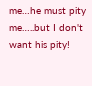me…he must pity me…..but I don't want his pity!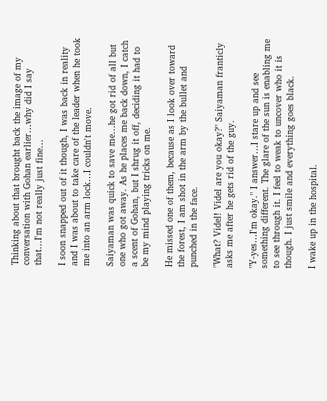Thinking about that brought back the image of my conversation with Gohan earlier…why did I say that…I'm not really just fine…

I soon snapped out of it though, I was back in reality and I was about to take care of the leader when he took me into an arm lock…I couldn't move.

Saiyaman was quick to save me…he got rid of all but one who got away. As he places me back down, I catch a scent of Gohan, but I shrug it off, deciding it had to be my mind playing tricks on me.

He missed one of them, because as I look over toward the forest, I am shot in the arm by the bullet and punched in the face.

"What? Videl! Videl are you okay?" Saiyaman franticly asks me after he gets rid of the guy.

"Y-yes…I'm okay." I answer…I stare up and see something different. The glare of the sun is enabling me to see through it. I feel to weak to uncover who it is though. I just smile and everything goes black.

I wake up in the hospital.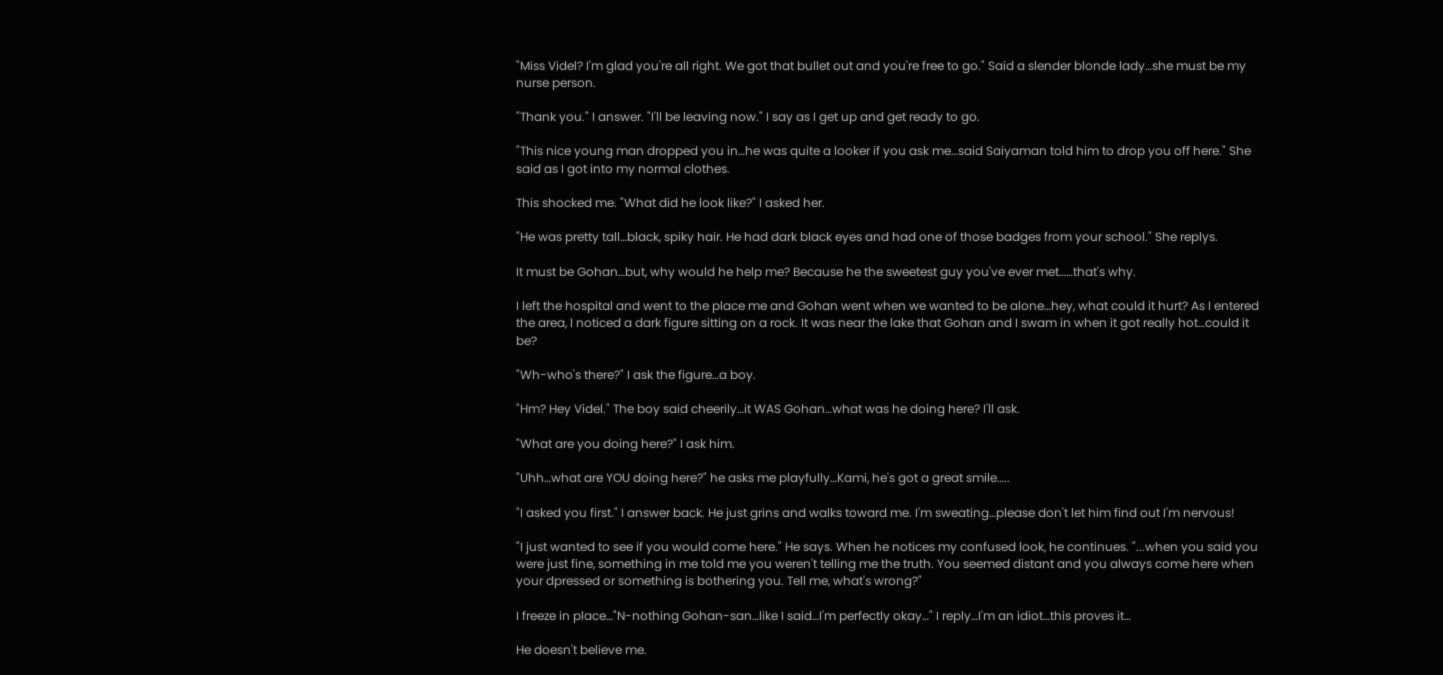"Miss Videl? I'm glad you're all right. We got that bullet out and you're free to go." Said a slender blonde lady…she must be my nurse person.

"Thank you." I answer. "I'll be leaving now." I say as I get up and get ready to go.

"This nice young man dropped you in…he was quite a looker if you ask me…said Saiyaman told him to drop you off here." She said as I got into my normal clothes.

This shocked me. "What did he look like?" I asked her.

"He was pretty tall…black, spiky hair. He had dark black eyes and had one of those badges from your school." She replys.

It must be Gohan…but, why would he help me? Because he the sweetest guy you've ever met……that's why.

I left the hospital and went to the place me and Gohan went when we wanted to be alone…hey, what could it hurt? As I entered the area, I noticed a dark figure sitting on a rock. It was near the lake that Gohan and I swam in when it got really hot…could it be?

"Wh-who's there?" I ask the figure…a boy.

"Hm? Hey Videl." The boy said cheerily…it WAS Gohan…what was he doing here? I'll ask.

"What are you doing here?" I ask him.

"Uhh…what are YOU doing here?" he asks me playfully…Kami, he's got a great smile…..

"I asked you first." I answer back. He just grins and walks toward me. I'm sweating…please don't let him find out I'm nervous!

"I just wanted to see if you would come here." He says. When he notices my confused look, he continues. "...when you said you were just fine, something in me told me you weren't telling me the truth. You seemed distant and you always come here when your dpressed or something is bothering you. Tell me, what's wrong?"

I freeze in place…"N-nothing Gohan-san…like I said…I'm perfectly okay…" I reply…I'm an idiot…this proves it…

He doesn't believe me.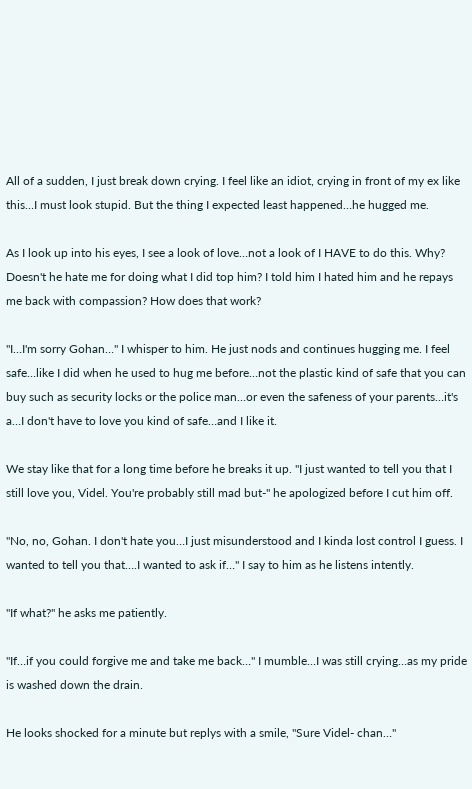All of a sudden, I just break down crying. I feel like an idiot, crying in front of my ex like this…I must look stupid. But the thing I expected least happened…he hugged me.

As I look up into his eyes, I see a look of love…not a look of I HAVE to do this. Why? Doesn't he hate me for doing what I did top him? I told him I hated him and he repays me back with compassion? How does that work?

"I…I'm sorry Gohan…" I whisper to him. He just nods and continues hugging me. I feel safe…like I did when he used to hug me before…not the plastic kind of safe that you can buy such as security locks or the police man…or even the safeness of your parents…it's a…I don't have to love you kind of safe…and I like it.

We stay like that for a long time before he breaks it up. "I just wanted to tell you that I still love you, Videl. You're probably still mad but-" he apologized before I cut him off.

"No, no, Gohan. I don't hate you…I just misunderstood and I kinda lost control I guess. I wanted to tell you that….I wanted to ask if…" I say to him as he listens intently.

"If what?" he asks me patiently.

"If…if you could forgive me and take me back…" I mumble…I was still crying…as my pride is washed down the drain.

He looks shocked for a minute but replys with a smile, "Sure Videl- chan…"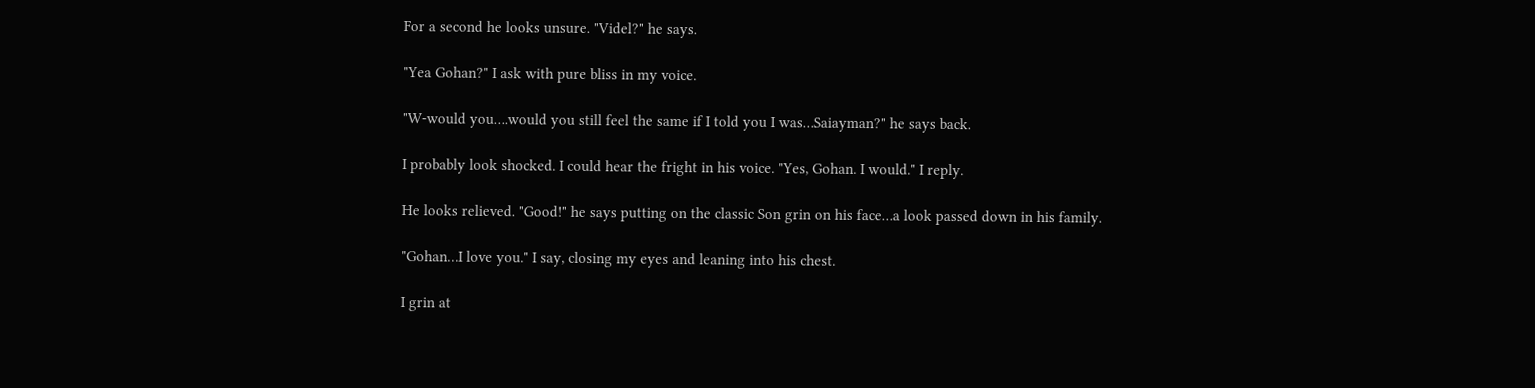For a second he looks unsure. "Videl?" he says.

"Yea Gohan?" I ask with pure bliss in my voice.

"W-would you….would you still feel the same if I told you I was…Saiayman?" he says back.

I probably look shocked. I could hear the fright in his voice. "Yes, Gohan. I would." I reply.

He looks relieved. "Good!" he says putting on the classic Son grin on his face…a look passed down in his family.

"Gohan…I love you." I say, closing my eyes and leaning into his chest.

I grin at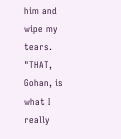him and wipe my tears. "THAT, Gohan, is what I really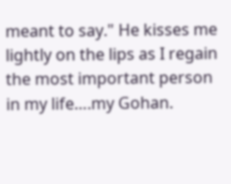meant to say." He kisses me lightly on the lips as I regain the most important person in my life….my Gohan.